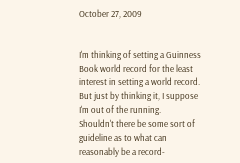October 27, 2009


I'm thinking of setting a Guinness Book world record for the least interest in setting a world record. But just by thinking it, I suppose I'm out of the running.
Shouldn't there be some sort of guideline as to what can reasonably be a record-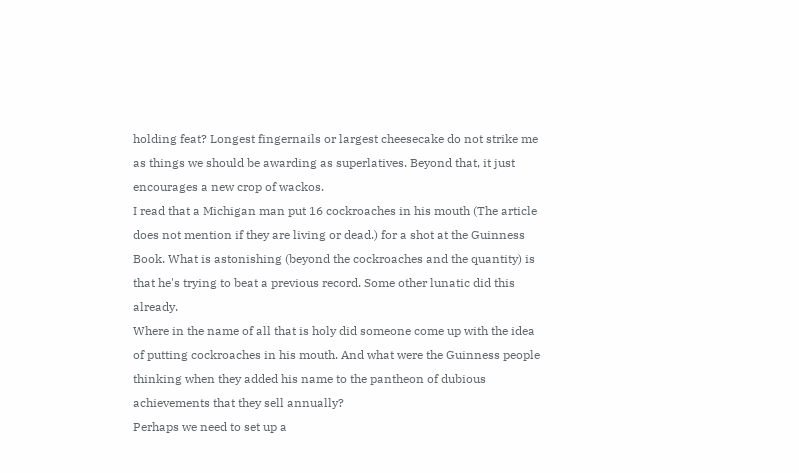holding feat? Longest fingernails or largest cheesecake do not strike me as things we should be awarding as superlatives. Beyond that, it just encourages a new crop of wackos.
I read that a Michigan man put 16 cockroaches in his mouth (The article does not mention if they are living or dead.) for a shot at the Guinness Book. What is astonishing (beyond the cockroaches and the quantity) is that he's trying to beat a previous record. Some other lunatic did this already.
Where in the name of all that is holy did someone come up with the idea of putting cockroaches in his mouth. And what were the Guinness people thinking when they added his name to the pantheon of dubious achievements that they sell annually?
Perhaps we need to set up a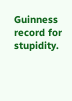Guinness record for stupidity.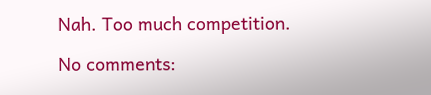Nah. Too much competition.

No comments: